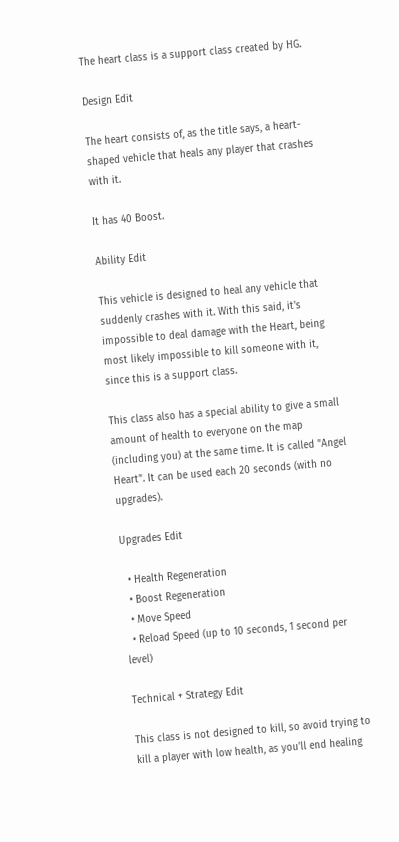The heart class is a support class created by HG.

Design Edit

The heart consists of, as the title says, a heart-shaped vehicle that heals any player that crashes with it.

It has 40 Boost.

Ability Edit

This vehicle is designed to heal any vehicle that suddenly crashes with it. With this said, it's impossible to deal damage with the Heart, being most likely impossible to kill someone with it, since this is a support class.

This class also has a special ability to give a small amount of health to everyone on the map (including you) at the same time. It is called "Angel Heart". It can be used each 20 seconds (with no upgrades).

Upgrades Edit

  • Health Regeneration
  • Boost Regeneration
  • Move Speed
  • Reload Speed (up to 10 seconds, 1 second per level)

Technical + Strategy Edit

This class is not designed to kill, so avoid trying to kill a player with low health, as you'll end healing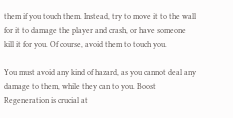them if you touch them. Instead, try to move it to the wall for it to damage the player and crash, or have someone kill it for you. Of course, avoid them to touch you.

You must avoid any kind of hazard, as you cannot deal any damage to them, while they can to you. Boost Regeneration is crucial at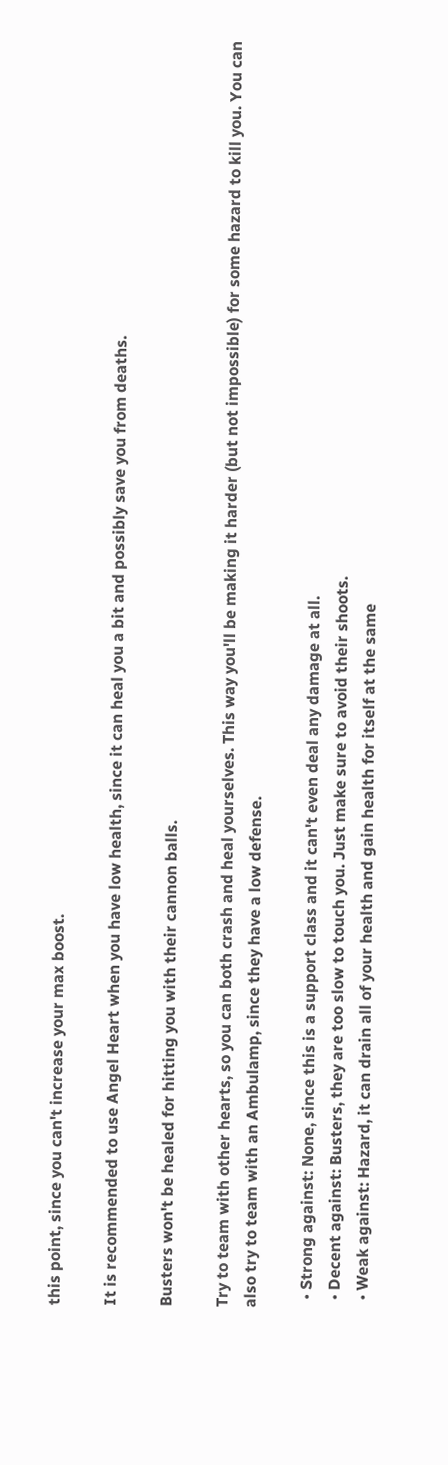this point, since you can't increase your max boost.

It is recommended to use Angel Heart when you have low health, since it can heal you a bit and possibly save you from deaths.

Busters won't be healed for hitting you with their cannon balls.

Try to team with other hearts, so you can both crash and heal yourselves. This way you'll be making it harder (but not impossible) for some hazard to kill you. You can also try to team with an Ambulamp, since they have a low defense.

  • Strong against: None, since this is a support class and it can't even deal any damage at all.
  • Decent against: Busters, they are too slow to touch you. Just make sure to avoid their shoots.
  • Weak against: Hazard, it can drain all of your health and gain health for itself at the same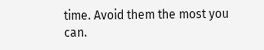time. Avoid them the most you can.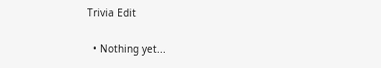Trivia Edit

  • Nothing yet...